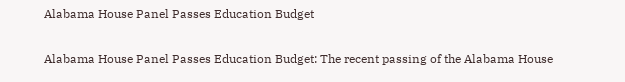Alabama House Panel Passes Education Budget

Alabama House Panel Passes Education Budget: The recent passing of the Alabama House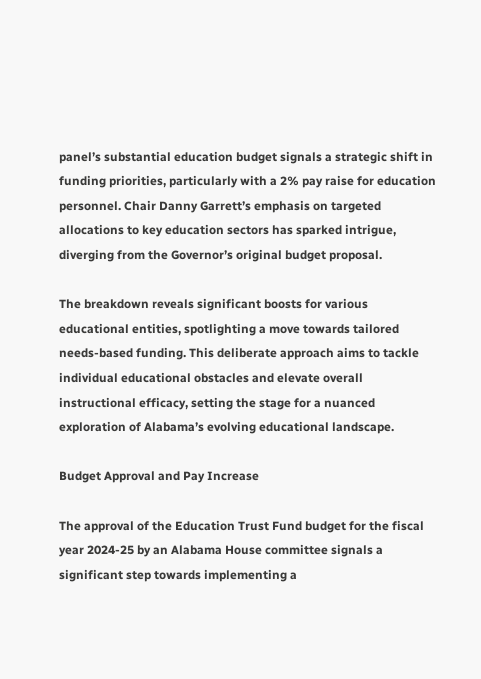panel’s substantial education budget signals a strategic shift in funding priorities, particularly with a 2% pay raise for education personnel. Chair Danny Garrett’s emphasis on targeted allocations to key education sectors has sparked intrigue, diverging from the Governor’s original budget proposal.

The breakdown reveals significant boosts for various educational entities, spotlighting a move towards tailored needs-based funding. This deliberate approach aims to tackle individual educational obstacles and elevate overall instructional efficacy, setting the stage for a nuanced exploration of Alabama’s evolving educational landscape.

Budget Approval and Pay Increase

The approval of the Education Trust Fund budget for the fiscal year 2024-25 by an Alabama House committee signals a significant step towards implementing a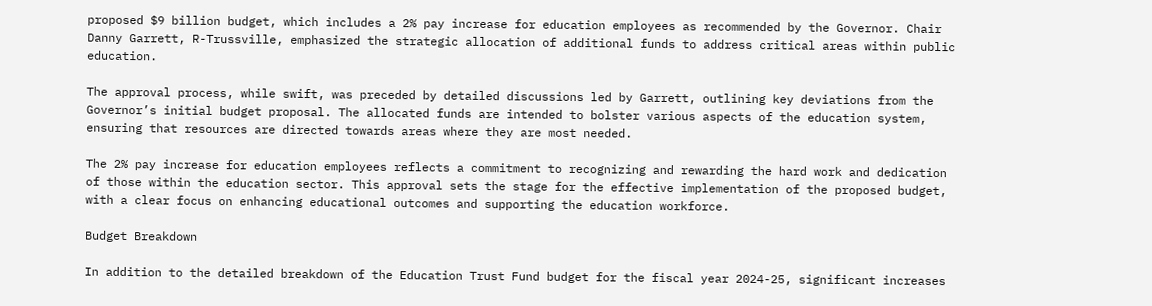proposed $9 billion budget, which includes a 2% pay increase for education employees as recommended by the Governor. Chair Danny Garrett, R-Trussville, emphasized the strategic allocation of additional funds to address critical areas within public education.

The approval process, while swift, was preceded by detailed discussions led by Garrett, outlining key deviations from the Governor’s initial budget proposal. The allocated funds are intended to bolster various aspects of the education system, ensuring that resources are directed towards areas where they are most needed.

The 2% pay increase for education employees reflects a commitment to recognizing and rewarding the hard work and dedication of those within the education sector. This approval sets the stage for the effective implementation of the proposed budget, with a clear focus on enhancing educational outcomes and supporting the education workforce.

Budget Breakdown

In addition to the detailed breakdown of the Education Trust Fund budget for the fiscal year 2024-25, significant increases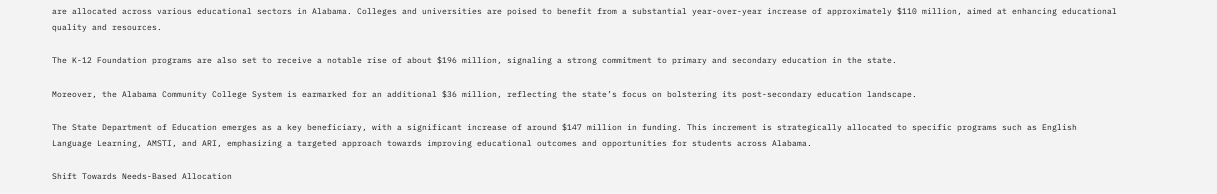are allocated across various educational sectors in Alabama. Colleges and universities are poised to benefit from a substantial year-over-year increase of approximately $110 million, aimed at enhancing educational quality and resources.

The K-12 Foundation programs are also set to receive a notable rise of about $196 million, signaling a strong commitment to primary and secondary education in the state.

Moreover, the Alabama Community College System is earmarked for an additional $36 million, reflecting the state’s focus on bolstering its post-secondary education landscape.

The State Department of Education emerges as a key beneficiary, with a significant increase of around $147 million in funding. This increment is strategically allocated to specific programs such as English Language Learning, AMSTI, and ARI, emphasizing a targeted approach towards improving educational outcomes and opportunities for students across Alabama.

Shift Towards Needs-Based Allocation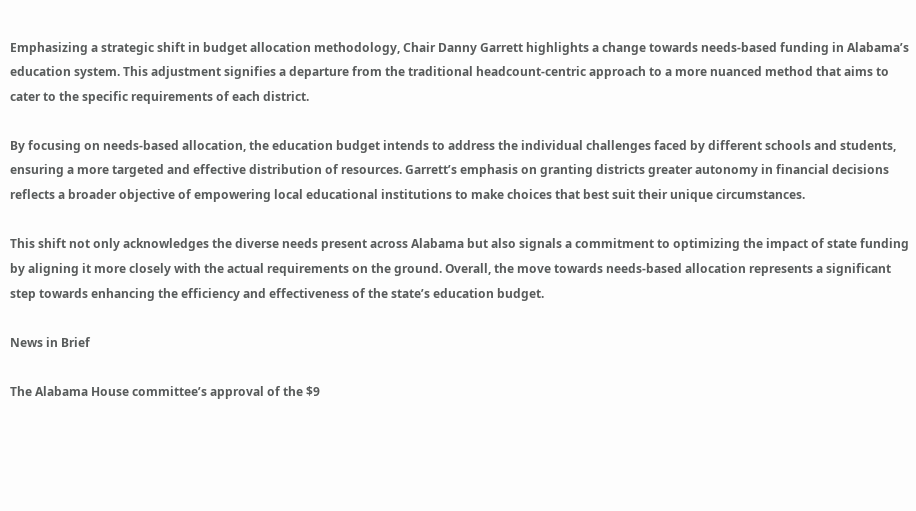Emphasizing a strategic shift in budget allocation methodology, Chair Danny Garrett highlights a change towards needs-based funding in Alabama’s education system. This adjustment signifies a departure from the traditional headcount-centric approach to a more nuanced method that aims to cater to the specific requirements of each district.

By focusing on needs-based allocation, the education budget intends to address the individual challenges faced by different schools and students, ensuring a more targeted and effective distribution of resources. Garrett’s emphasis on granting districts greater autonomy in financial decisions reflects a broader objective of empowering local educational institutions to make choices that best suit their unique circumstances.

This shift not only acknowledges the diverse needs present across Alabama but also signals a commitment to optimizing the impact of state funding by aligning it more closely with the actual requirements on the ground. Overall, the move towards needs-based allocation represents a significant step towards enhancing the efficiency and effectiveness of the state’s education budget.

News in Brief

The Alabama House committee’s approval of the $9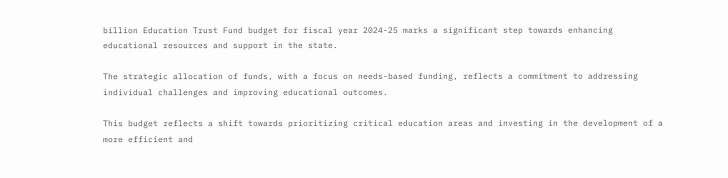billion Education Trust Fund budget for fiscal year 2024-25 marks a significant step towards enhancing educational resources and support in the state.

The strategic allocation of funds, with a focus on needs-based funding, reflects a commitment to addressing individual challenges and improving educational outcomes.

This budget reflects a shift towards prioritizing critical education areas and investing in the development of a more efficient and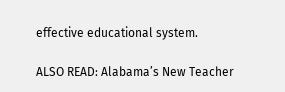effective educational system.

ALSO READ: Alabama’s New Teacher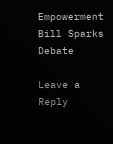Empowerment Bill Sparks Debate

Leave a Reply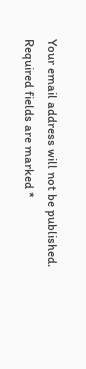Your email address will not be published. Required fields are marked *